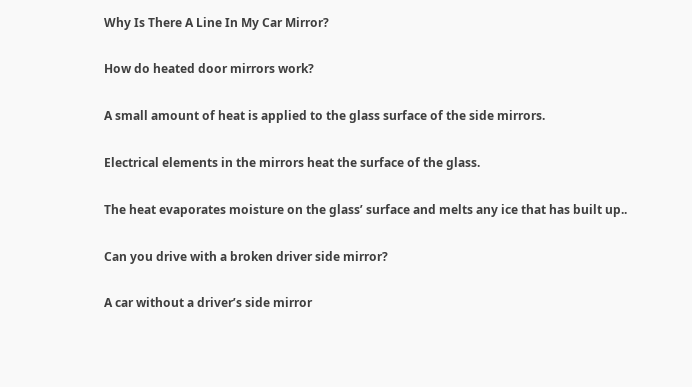Why Is There A Line In My Car Mirror?

How do heated door mirrors work?

A small amount of heat is applied to the glass surface of the side mirrors.

Electrical elements in the mirrors heat the surface of the glass.

The heat evaporates moisture on the glass’ surface and melts any ice that has built up..

Can you drive with a broken driver side mirror?

A car without a driver’s side mirror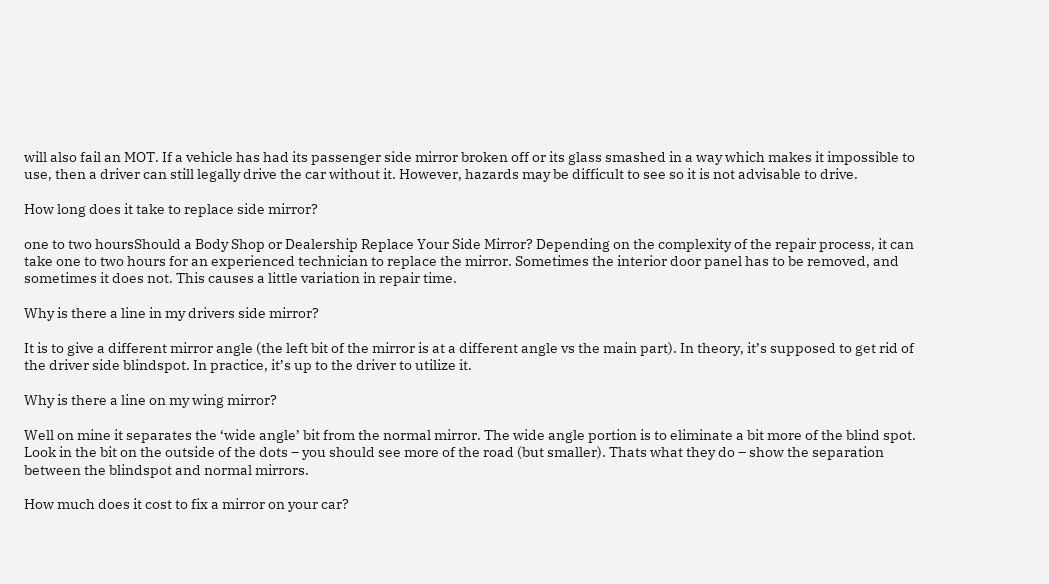will also fail an MOT. If a vehicle has had its passenger side mirror broken off or its glass smashed in a way which makes it impossible to use, then a driver can still legally drive the car without it. However, hazards may be difficult to see so it is not advisable to drive.

How long does it take to replace side mirror?

one to two hoursShould a Body Shop or Dealership Replace Your Side Mirror? Depending on the complexity of the repair process, it can take one to two hours for an experienced technician to replace the mirror. Sometimes the interior door panel has to be removed, and sometimes it does not. This causes a little variation in repair time.

Why is there a line in my drivers side mirror?

It is to give a different mirror angle (the left bit of the mirror is at a different angle vs the main part). In theory, it’s supposed to get rid of the driver side blindspot. In practice, it’s up to the driver to utilize it.

Why is there a line on my wing mirror?

Well on mine it separates the ‘wide angle’ bit from the normal mirror. The wide angle portion is to eliminate a bit more of the blind spot. Look in the bit on the outside of the dots – you should see more of the road (but smaller). Thats what they do – show the separation between the blindspot and normal mirrors.

How much does it cost to fix a mirror on your car?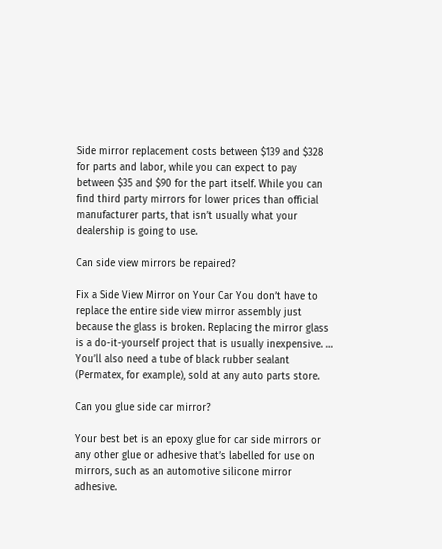Side mirror replacement costs between $139 and $328 for parts and labor, while you can expect to pay between $35 and $90 for the part itself. While you can find third party mirrors for lower prices than official manufacturer parts, that isn’t usually what your dealership is going to use.

Can side view mirrors be repaired?

Fix a Side View Mirror on Your Car You don’t have to replace the entire side view mirror assembly just because the glass is broken. Replacing the mirror glass is a do-it-yourself project that is usually inexpensive. … You’ll also need a tube of black rubber sealant (Permatex, for example), sold at any auto parts store.

Can you glue side car mirror?

Your best bet is an epoxy glue for car side mirrors or any other glue or adhesive that’s labelled for use on mirrors, such as an automotive silicone mirror adhesive.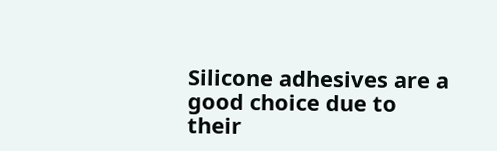Silicone adhesives are a good choice due to their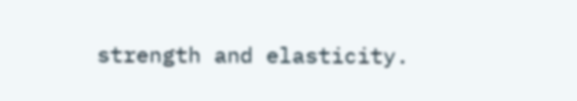strength and elasticity.